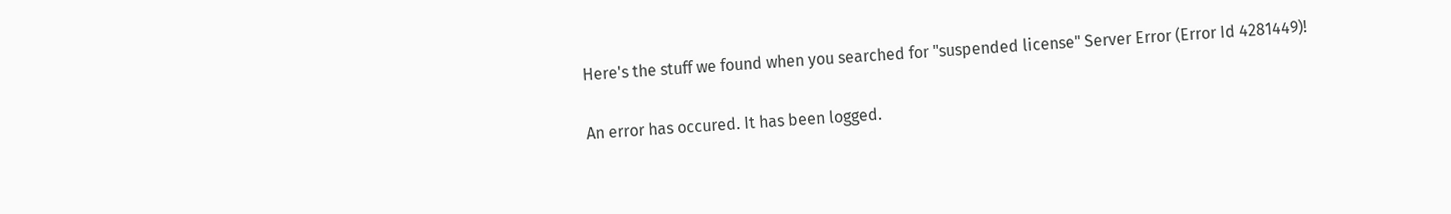Here's the stuff we found when you searched for "suspended license" Server Error (Error Id 4281449)!

An error has occured. It has been logged.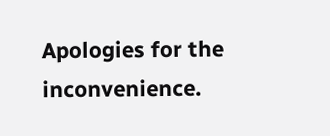Apologies for the inconvenience.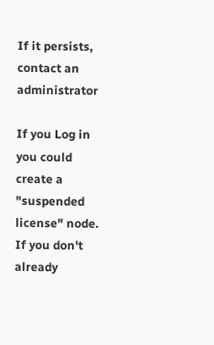If it persists, contact an administrator

If you Log in you could create a "suspended license" node. If you don't already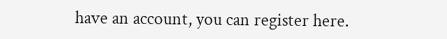have an account, you can register here.